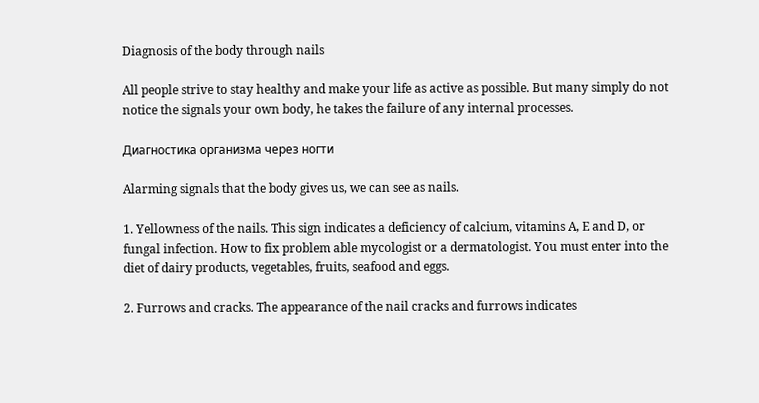Diagnosis of the body through nails

All people strive to stay healthy and make your life as active as possible. But many simply do not notice the signals your own body, he takes the failure of any internal processes.

Диагностика организма через ногти

Alarming signals that the body gives us, we can see as nails.

1. Yellowness of the nails. This sign indicates a deficiency of calcium, vitamins A, E and D, or fungal infection. How to fix problem able mycologist or a dermatologist. You must enter into the diet of dairy products, vegetables, fruits, seafood and eggs.

2. Furrows and cracks. The appearance of the nail cracks and furrows indicates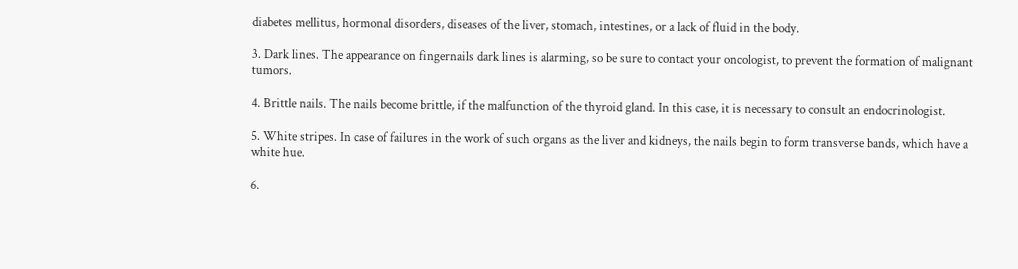diabetes mellitus, hormonal disorders, diseases of the liver, stomach, intestines, or a lack of fluid in the body.

3. Dark lines. The appearance on fingernails dark lines is alarming, so be sure to contact your oncologist, to prevent the formation of malignant tumors.

4. Brittle nails. The nails become brittle, if the malfunction of the thyroid gland. In this case, it is necessary to consult an endocrinologist.

5. White stripes. In case of failures in the work of such organs as the liver and kidneys, the nails begin to form transverse bands, which have a white hue.

6.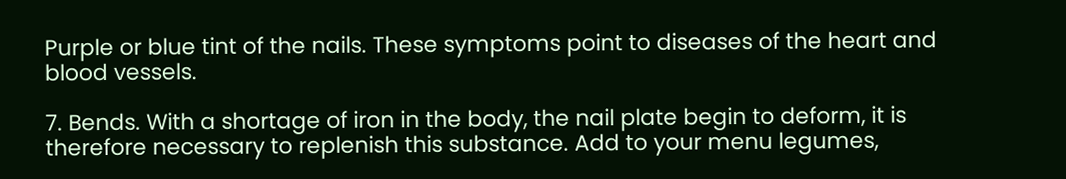Purple or blue tint of the nails. These symptoms point to diseases of the heart and blood vessels.

7. Bends. With a shortage of iron in the body, the nail plate begin to deform, it is therefore necessary to replenish this substance. Add to your menu legumes,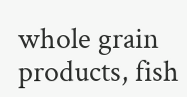whole grain products, fish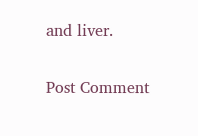and liver.

Post Comment